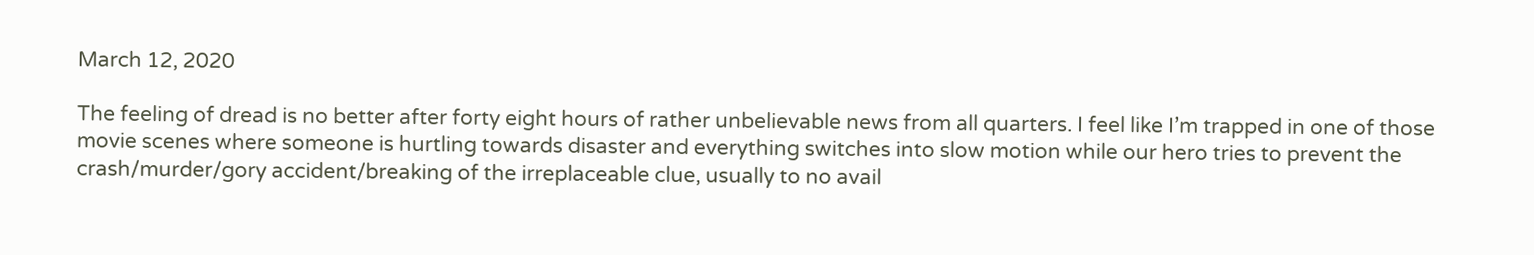March 12, 2020

The feeling of dread is no better after forty eight hours of rather unbelievable news from all quarters. I feel like I’m trapped in one of those movie scenes where someone is hurtling towards disaster and everything switches into slow motion while our hero tries to prevent the crash/murder/gory accident/breaking of the irreplaceable clue, usually to no avail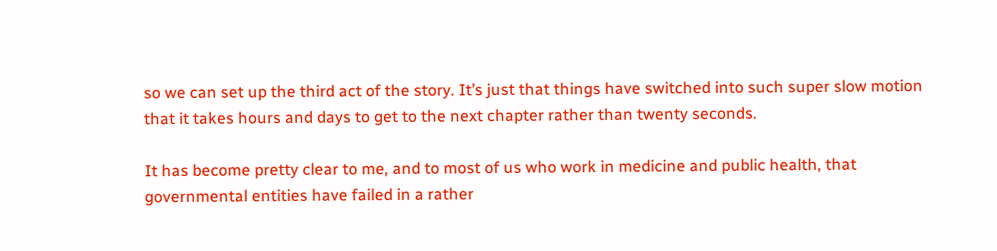so we can set up the third act of the story. It’s just that things have switched into such super slow motion that it takes hours and days to get to the next chapter rather than twenty seconds.

It has become pretty clear to me, and to most of us who work in medicine and public health, that governmental entities have failed in a rather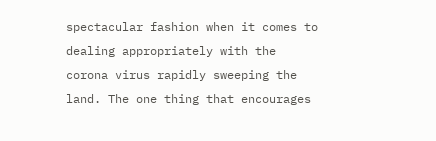spectacular fashion when it comes to dealing appropriately with the corona virus rapidly sweeping the land. The one thing that encourages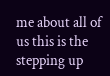me about all of us this is the stepping up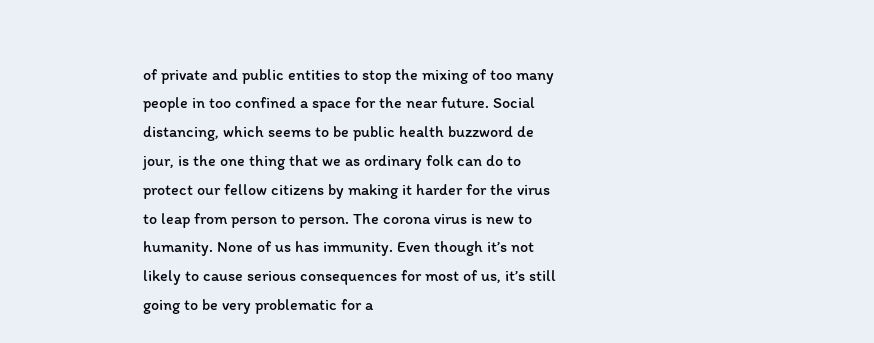of private and public entities to stop the mixing of too many people in too confined a space for the near future. Social distancing, which seems to be public health buzzword de jour, is the one thing that we as ordinary folk can do to protect our fellow citizens by making it harder for the virus to leap from person to person. The corona virus is new to humanity. None of us has immunity. Even though it’s not likely to cause serious consequences for most of us, it’s still going to be very problematic for a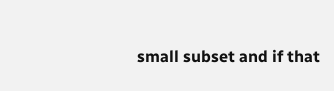small subset and if that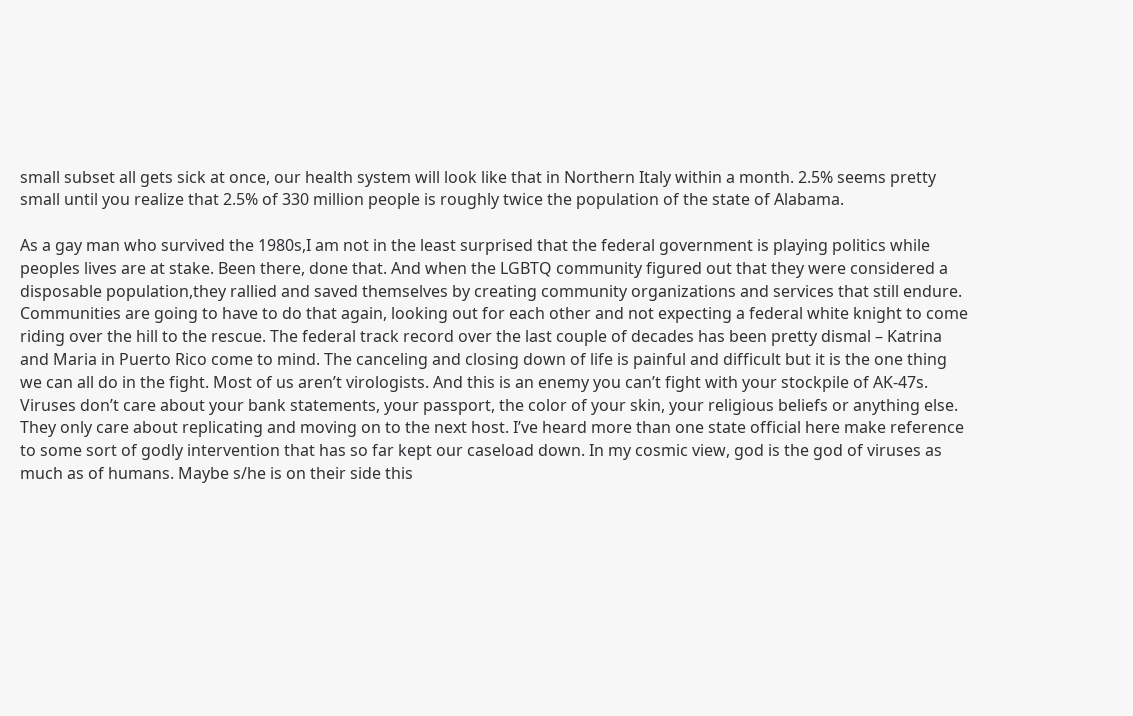small subset all gets sick at once, our health system will look like that in Northern Italy within a month. 2.5% seems pretty small until you realize that 2.5% of 330 million people is roughly twice the population of the state of Alabama.

As a gay man who survived the 1980s,I am not in the least surprised that the federal government is playing politics while peoples lives are at stake. Been there, done that. And when the LGBTQ community figured out that they were considered a disposable population,they rallied and saved themselves by creating community organizations and services that still endure. Communities are going to have to do that again, looking out for each other and not expecting a federal white knight to come riding over the hill to the rescue. The federal track record over the last couple of decades has been pretty dismal – Katrina and Maria in Puerto Rico come to mind. The canceling and closing down of life is painful and difficult but it is the one thing we can all do in the fight. Most of us aren’t virologists. And this is an enemy you can’t fight with your stockpile of AK-47s. Viruses don’t care about your bank statements, your passport, the color of your skin, your religious beliefs or anything else. They only care about replicating and moving on to the next host. I’ve heard more than one state official here make reference to some sort of godly intervention that has so far kept our caseload down. In my cosmic view, god is the god of viruses as much as of humans. Maybe s/he is on their side this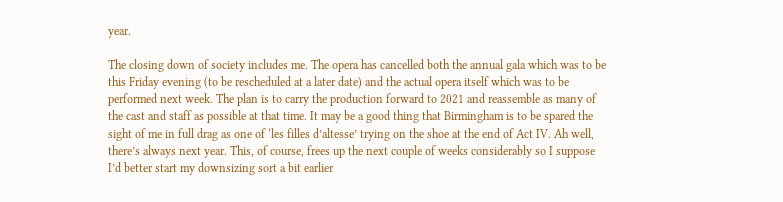year.

The closing down of society includes me. The opera has cancelled both the annual gala which was to be this Friday evening (to be rescheduled at a later date) and the actual opera itself which was to be performed next week. The plan is to carry the production forward to 2021 and reassemble as many of the cast and staff as possible at that time. It may be a good thing that Birmingham is to be spared the sight of me in full drag as one of ‘les filles d’altesse’ trying on the shoe at the end of Act IV. Ah well, there’s always next year. This, of course, frees up the next couple of weeks considerably so I suppose I’d better start my downsizing sort a bit earlier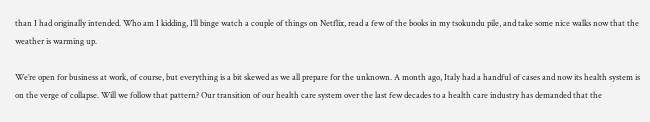than I had originally intended. Who am I kidding, I’ll binge watch a couple of things on Netflix, read a few of the books in my tsokundu pile, and take some nice walks now that the weather is warming up.

We’re open for business at work, of course, but everything is a bit skewed as we all prepare for the unknown. A month ago, Italy had a handful of cases and now its health system is on the verge of collapse. Will we follow that pattern? Our transition of our health care system over the last few decades to a health care industry has demanded that the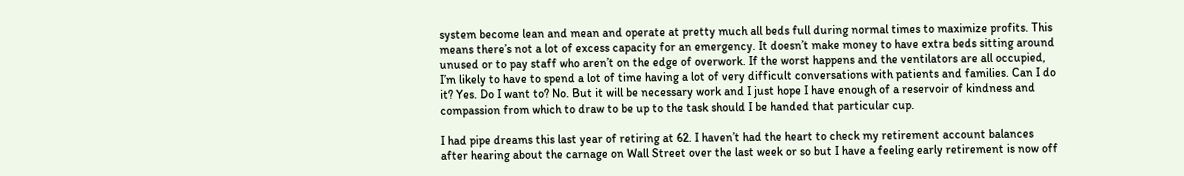system become lean and mean and operate at pretty much all beds full during normal times to maximize profits. This means there’s not a lot of excess capacity for an emergency. It doesn’t make money to have extra beds sitting around unused or to pay staff who aren’t on the edge of overwork. If the worst happens and the ventilators are all occupied, I’m likely to have to spend a lot of time having a lot of very difficult conversations with patients and families. Can I do it? Yes. Do I want to? No. But it will be necessary work and I just hope I have enough of a reservoir of kindness and compassion from which to draw to be up to the task should I be handed that particular cup.

I had pipe dreams this last year of retiring at 62. I haven’t had the heart to check my retirement account balances after hearing about the carnage on Wall Street over the last week or so but I have a feeling early retirement is now off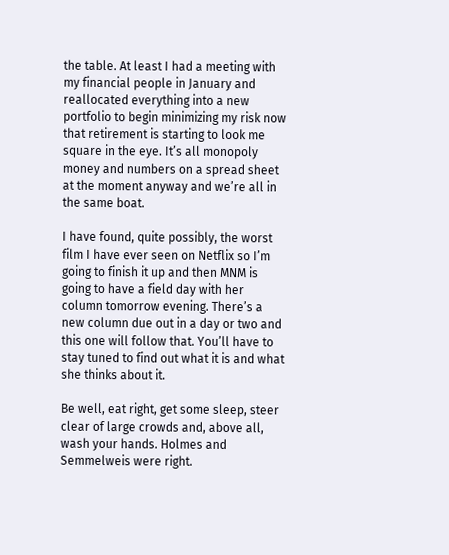the table. At least I had a meeting with my financial people in January and reallocated everything into a new portfolio to begin minimizing my risk now that retirement is starting to look me square in the eye. It’s all monopoly money and numbers on a spread sheet at the moment anyway and we’re all in the same boat.

I have found, quite possibly, the worst film I have ever seen on Netflix so I’m going to finish it up and then MNM is going to have a field day with her column tomorrow evening. There’s a new column due out in a day or two and this one will follow that. You’ll have to stay tuned to find out what it is and what she thinks about it.

Be well, eat right, get some sleep, steer clear of large crowds and, above all, wash your hands. Holmes and Semmelweis were right.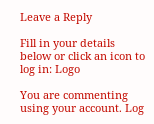Leave a Reply

Fill in your details below or click an icon to log in: Logo

You are commenting using your account. Log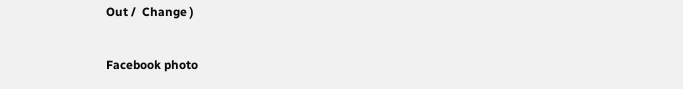Out /  Change )

Facebook photo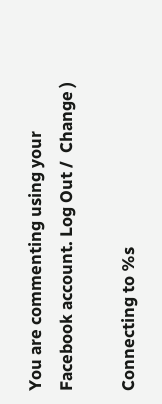You are commenting using your Facebook account. Log Out /  Change )

Connecting to %s